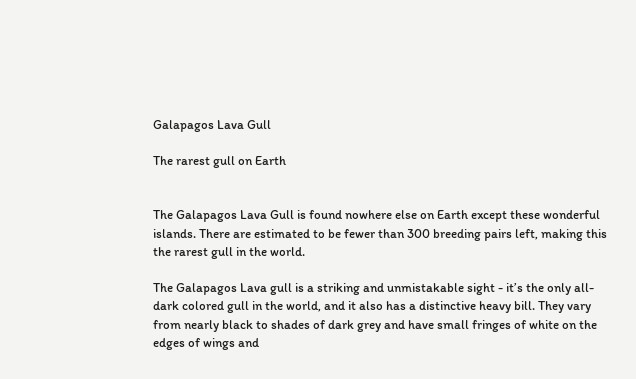Galapagos Lava Gull

The rarest gull on Earth


The Galapagos Lava Gull is found nowhere else on Earth except these wonderful islands. There are estimated to be fewer than 300 breeding pairs left, making this the rarest gull in the world.

The Galapagos Lava gull is a striking and unmistakable sight - it’s the only all-dark colored gull in the world, and it also has a distinctive heavy bill. They vary from nearly black to shades of dark grey and have small fringes of white on the edges of wings and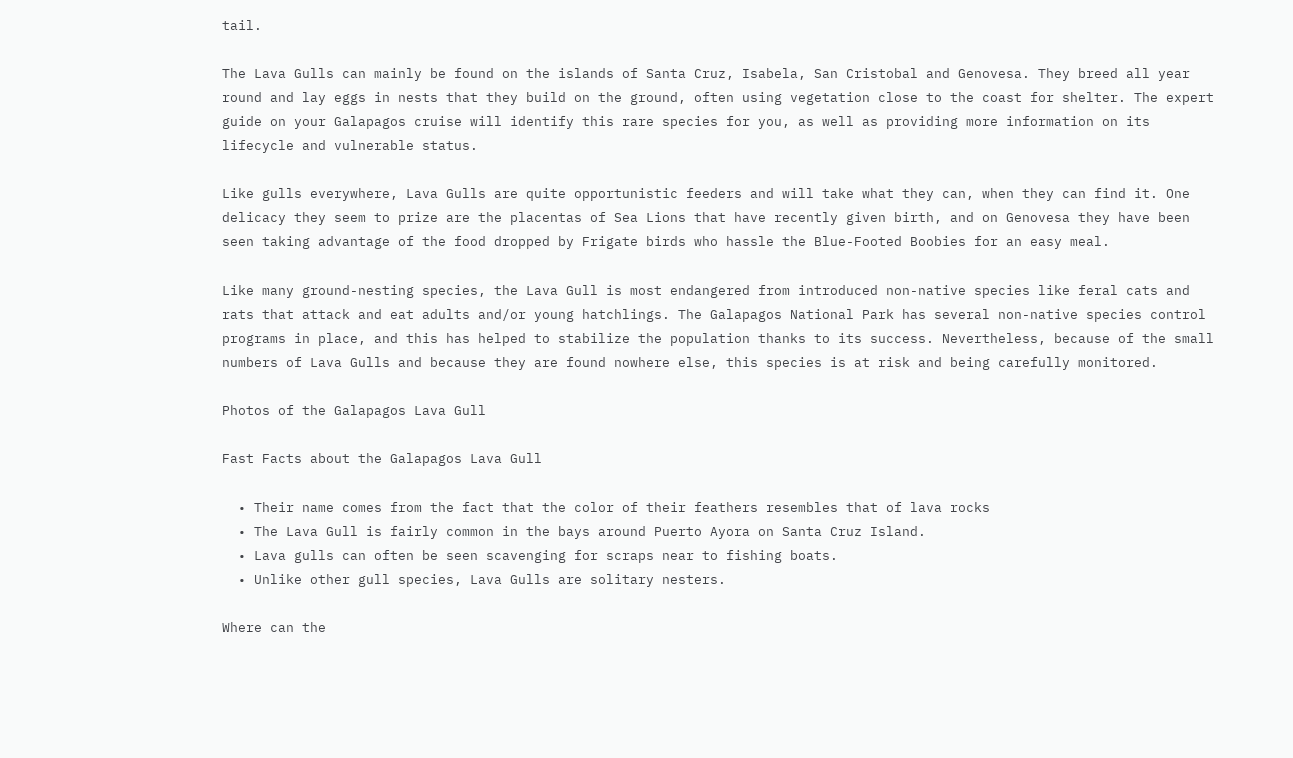tail.

The Lava Gulls can mainly be found on the islands of Santa Cruz, Isabela, San Cristobal and Genovesa. They breed all year round and lay eggs in nests that they build on the ground, often using vegetation close to the coast for shelter. The expert guide on your Galapagos cruise will identify this rare species for you, as well as providing more information on its lifecycle and vulnerable status.

Like gulls everywhere, Lava Gulls are quite opportunistic feeders and will take what they can, when they can find it. One delicacy they seem to prize are the placentas of Sea Lions that have recently given birth, and on Genovesa they have been seen taking advantage of the food dropped by Frigate birds who hassle the Blue-Footed Boobies for an easy meal.

Like many ground-nesting species, the Lava Gull is most endangered from introduced non-native species like feral cats and rats that attack and eat adults and/or young hatchlings. The Galapagos National Park has several non-native species control programs in place, and this has helped to stabilize the population thanks to its success. Nevertheless, because of the small numbers of Lava Gulls and because they are found nowhere else, this species is at risk and being carefully monitored.

Photos of the Galapagos Lava Gull

Fast Facts about the Galapagos Lava Gull

  • Their name comes from the fact that the color of their feathers resembles that of lava rocks
  • The Lava Gull is fairly common in the bays around Puerto Ayora on Santa Cruz Island.
  • Lava gulls can often be seen scavenging for scraps near to fishing boats.
  • Unlike other gull species, Lava Gulls are solitary nesters.

Where can the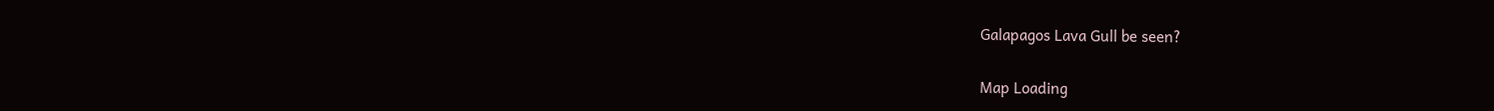Galapagos Lava Gull be seen?

Map Loading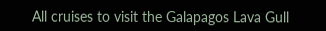All cruises to visit the Galapagos Lava Gull